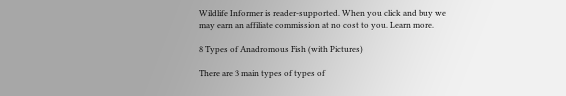Wildlife Informer is reader-supported. When you click and buy we may earn an affiliate commission at no cost to you. Learn more.

8 Types of Anadromous Fish (with Pictures)

There are 3 main types of types of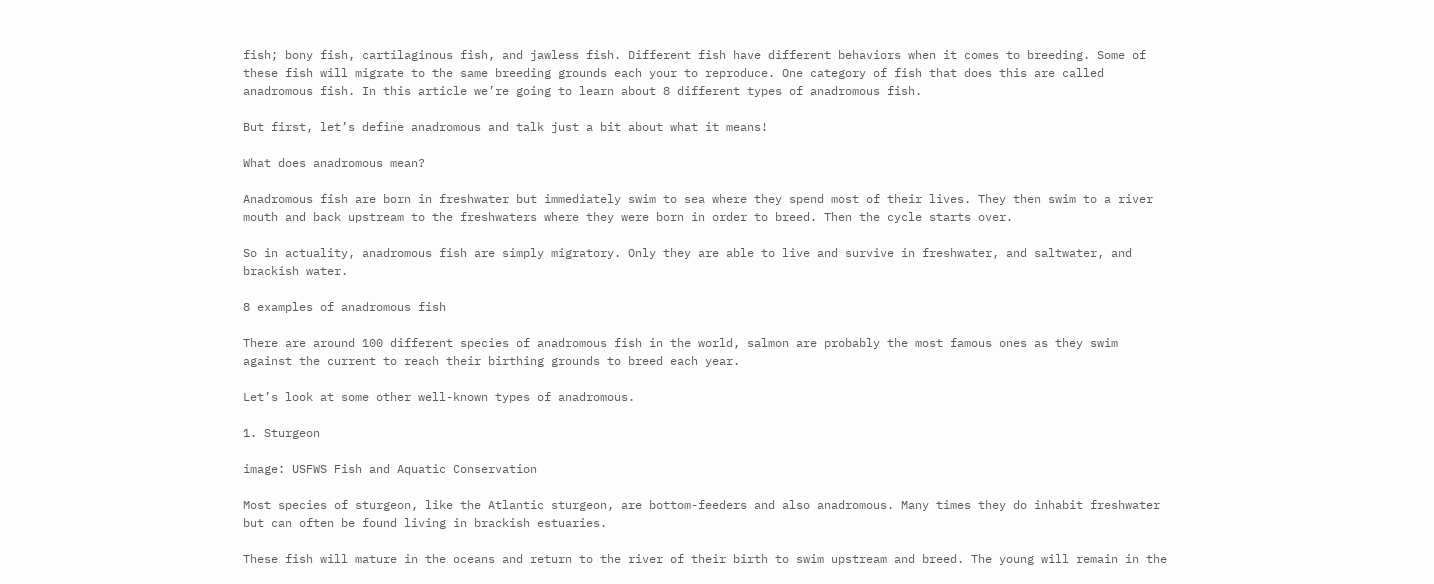fish; bony fish, cartilaginous fish, and jawless fish. Different fish have different behaviors when it comes to breeding. Some of these fish will migrate to the same breeding grounds each your to reproduce. One category of fish that does this are called anadromous fish. In this article we’re going to learn about 8 different types of anadromous fish.

But first, let’s define anadromous and talk just a bit about what it means!

What does anadromous mean?

Anadromous fish are born in freshwater but immediately swim to sea where they spend most of their lives. They then swim to a river mouth and back upstream to the freshwaters where they were born in order to breed. Then the cycle starts over.

So in actuality, anadromous fish are simply migratory. Only they are able to live and survive in freshwater, and saltwater, and brackish water.

8 examples of anadromous fish

There are around 100 different species of anadromous fish in the world, salmon are probably the most famous ones as they swim against the current to reach their birthing grounds to breed each year.

Let’s look at some other well-known types of anadromous.

1. Sturgeon

image: USFWS Fish and Aquatic Conservation

Most species of sturgeon, like the Atlantic sturgeon, are bottom-feeders and also anadromous. Many times they do inhabit freshwater but can often be found living in brackish estuaries.

These fish will mature in the oceans and return to the river of their birth to swim upstream and breed. The young will remain in the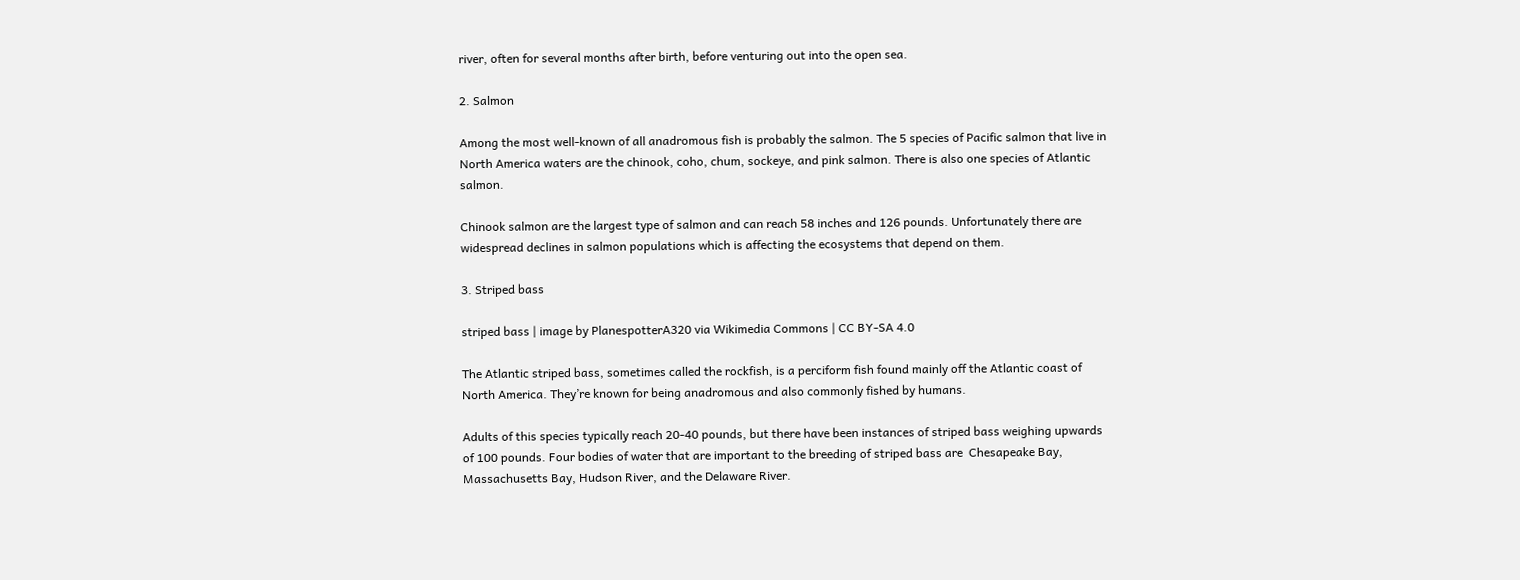river, often for several months after birth, before venturing out into the open sea.

2. Salmon

Among the most well-known of all anadromous fish is probably the salmon. The 5 species of Pacific salmon that live in North America waters are the chinook, coho, chum, sockeye, and pink salmon. There is also one species of Atlantic salmon.

Chinook salmon are the largest type of salmon and can reach 58 inches and 126 pounds. Unfortunately there are widespread declines in salmon populations which is affecting the ecosystems that depend on them.

3. Striped bass

striped bass | image by PlanespotterA320 via Wikimedia Commons | CC BY-SA 4.0

The Atlantic striped bass, sometimes called the rockfish, is a perciform fish found mainly off the Atlantic coast of North America. They’re known for being anadromous and also commonly fished by humans.

Adults of this species typically reach 20-40 pounds, but there have been instances of striped bass weighing upwards of 100 pounds. Four bodies of water that are important to the breeding of striped bass are  Chesapeake Bay, Massachusetts Bay, Hudson River, and the Delaware River.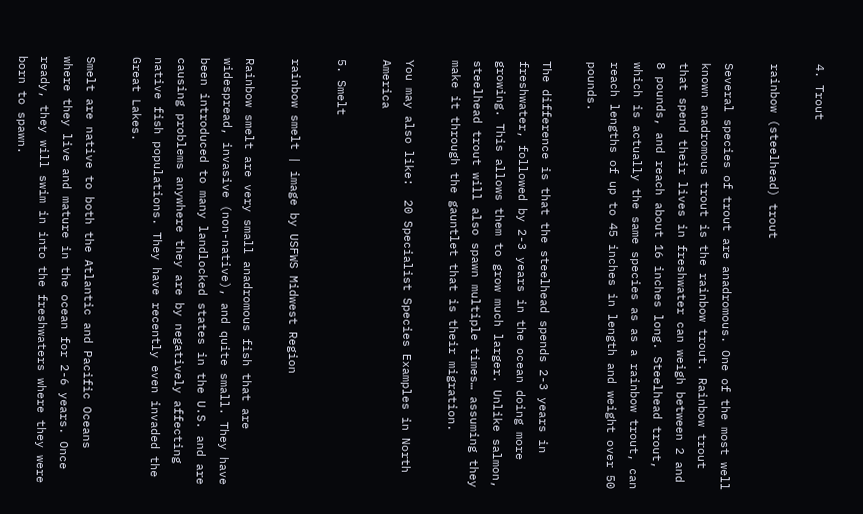4. Trout

rainbow (steelhead) trout

Several species of trout are anadromous. One of the most well known anadromous trout is the rainbow trout. Rainbow trout that spend their lives in freshwater can weigh between 2 and 8 pounds, and reach about 16 inches long. Steelhead trout, which is actually the same species as as a rainbow trout, can reach lengths of up to 45 inches in length and weight over 50 pounds.

The difference is that the steelhead spends 2-3 years in freshwater, followed by 2-3 years in the ocean doing more growing. This allows them to grow much larger. Unlike salmon, steelhead trout will also spawn multiple times… assuming they make it through the gauntlet that is their migration.

You may also like:  20 Specialist Species Examples in North America

5. Smelt

rainbow smelt | image by USFWS Midwest Region

Rainbow smelt are very small anadromous fish that are widespread, invasive (non-native), and quite small. They have been introduced to many landlocked states in the U.S. and are causing problems anywhere they are by negatively affecting native fish populations. They have recently even invaded the Great Lakes.

Smelt are native to both the Atlantic and Pacific Oceans where they live and mature in the ocean for 2-6 years. Once ready, they will swim in into the freshwaters where they were born to spawn.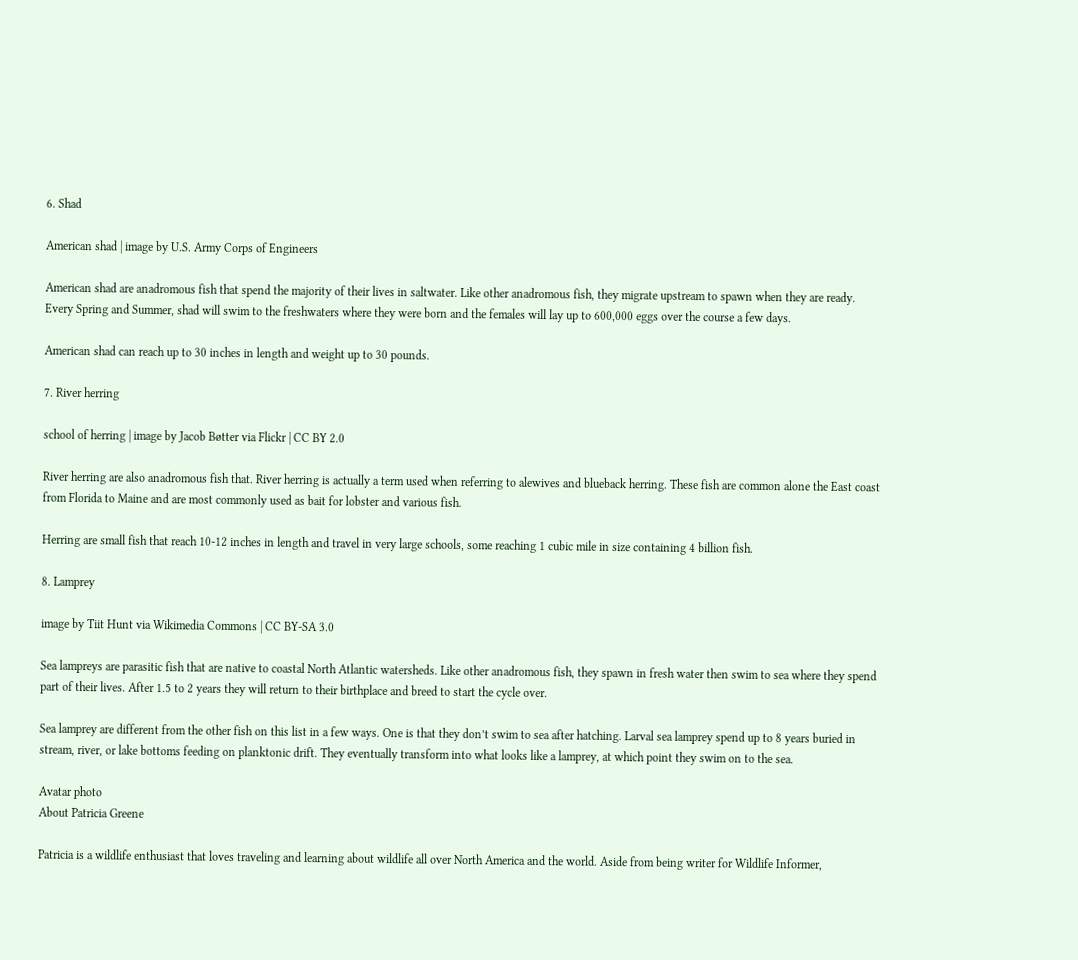6. Shad

American shad | image by U.S. Army Corps of Engineers

American shad are anadromous fish that spend the majority of their lives in saltwater. Like other anadromous fish, they migrate upstream to spawn when they are ready. Every Spring and Summer, shad will swim to the freshwaters where they were born and the females will lay up to 600,000 eggs over the course a few days.

American shad can reach up to 30 inches in length and weight up to 30 pounds.

7. River herring

school of herring | image by Jacob Bøtter via Flickr | CC BY 2.0

River herring are also anadromous fish that. River herring is actually a term used when referring to alewives and blueback herring. These fish are common alone the East coast from Florida to Maine and are most commonly used as bait for lobster and various fish.

Herring are small fish that reach 10-12 inches in length and travel in very large schools, some reaching 1 cubic mile in size containing 4 billion fish.

8. Lamprey

image by Tiit Hunt via Wikimedia Commons | CC BY-SA 3.0

Sea lampreys are parasitic fish that are native to coastal North Atlantic watersheds. Like other anadromous fish, they spawn in fresh water then swim to sea where they spend part of their lives. After 1.5 to 2 years they will return to their birthplace and breed to start the cycle over.

Sea lamprey are different from the other fish on this list in a few ways. One is that they don’t swim to sea after hatching. Larval sea lamprey spend up to 8 years buried in stream, river, or lake bottoms feeding on planktonic drift. They eventually transform into what looks like a lamprey, at which point they swim on to the sea.

Avatar photo
About Patricia Greene

Patricia is a wildlife enthusiast that loves traveling and learning about wildlife all over North America and the world. Aside from being writer for Wildlife Informer,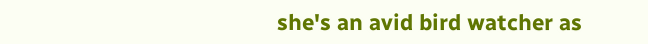she's an avid bird watcher as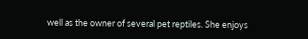well as the owner of several pet reptiles. She enjoys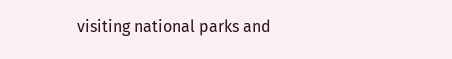visiting national parks and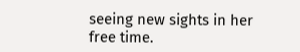seeing new sights in her free time.